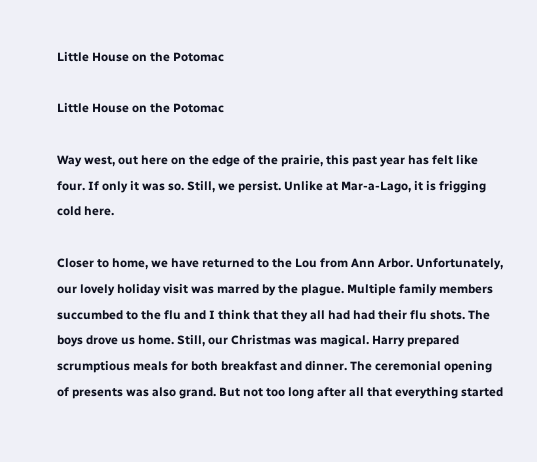Little House on the Potomac

Little House on the Potomac

Way west, out here on the edge of the prairie, this past year has felt like four. If only it was so. Still, we persist. Unlike at Mar-a-Lago, it is frigging cold here.

Closer to home, we have returned to the Lou from Ann Arbor. Unfortunately, our lovely holiday visit was marred by the plague. Multiple family members succumbed to the flu and I think that they all had had their flu shots. The boys drove us home. Still, our Christmas was magical. Harry prepared scrumptious meals for both breakfast and dinner. The ceremonial opening of presents was also grand. But not too long after all that everything started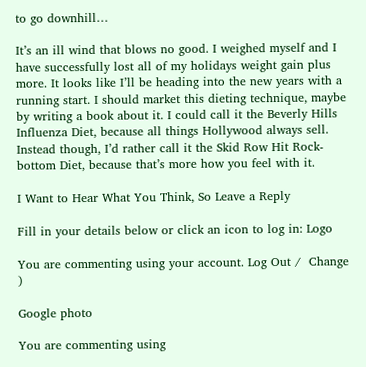to go downhill…

It’s an ill wind that blows no good. I weighed myself and I have successfully lost all of my holidays weight gain plus more. It looks like I’ll be heading into the new years with a running start. I should market this dieting technique, maybe by writing a book about it. I could call it the Beverly Hills Influenza Diet, because all things Hollywood always sell. Instead though, I’d rather call it the Skid Row Hit Rock-bottom Diet, because that’s more how you feel with it.

I Want to Hear What You Think, So Leave a Reply

Fill in your details below or click an icon to log in: Logo

You are commenting using your account. Log Out /  Change )

Google photo

You are commenting using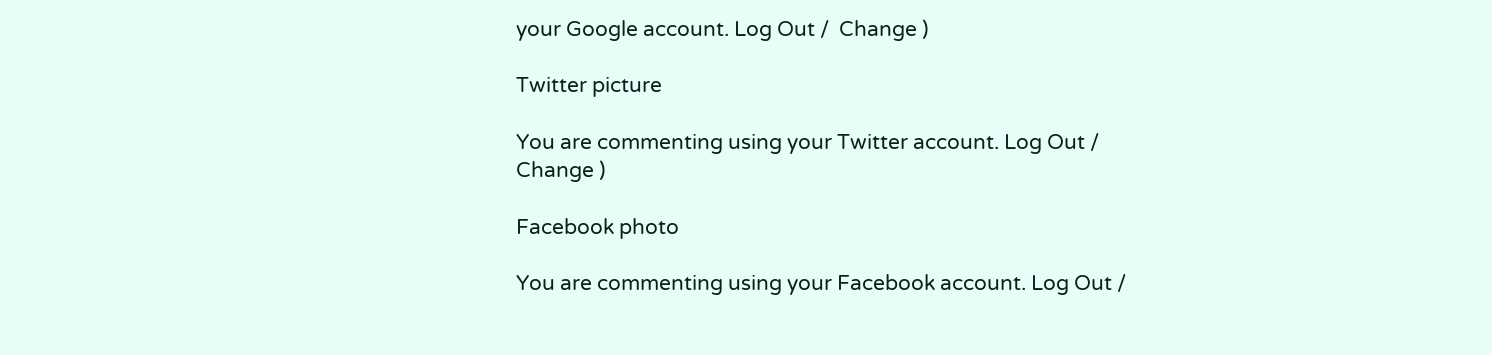your Google account. Log Out /  Change )

Twitter picture

You are commenting using your Twitter account. Log Out /  Change )

Facebook photo

You are commenting using your Facebook account. Log Out /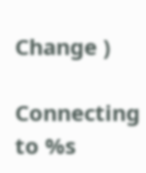Change )

Connecting to %s